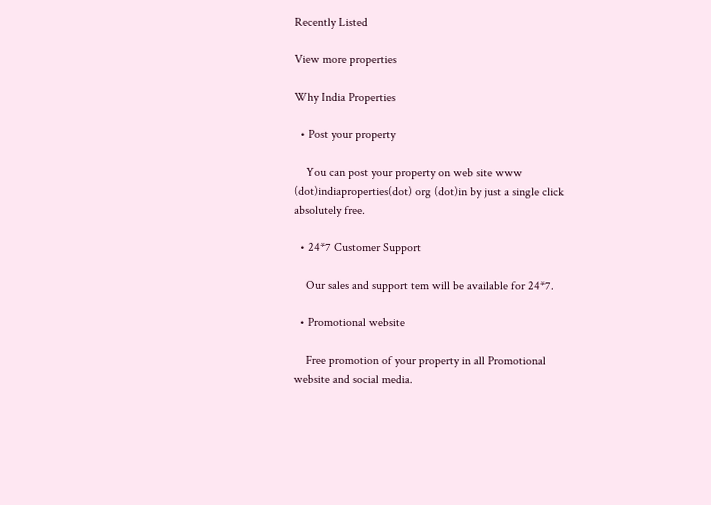Recently Listed

View more properties

Why India Properties

  • Post your property

    You can post your property on web site www (dot)indiaproperties(dot) org (dot)in by just a single click absolutely free.

  • 24*7 Customer Support

    Our sales and support tem will be available for 24*7.

  • Promotional website

    Free promotion of your property in all Promotional website and social media.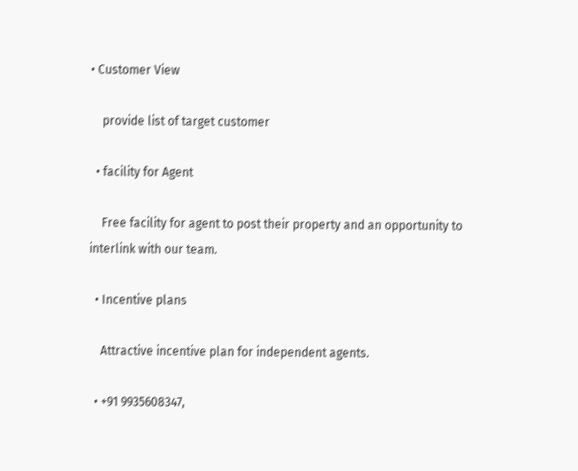• Customer View

    provide list of target customer

  • facility for Agent

    Free facility for agent to post their property and an opportunity to interlink with our team.

  • Incentive plans

    Attractive incentive plan for independent agents.

  • +91 9935608347,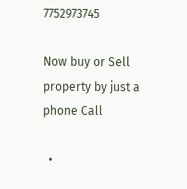7752973745

Now buy or Sell property by just a phone Call

  •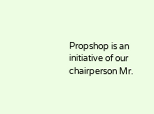Propshop is an initiative of our chairperson Mr.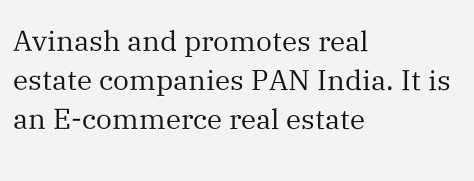Avinash and promotes real estate companies PAN India. It is an E-commerce real estate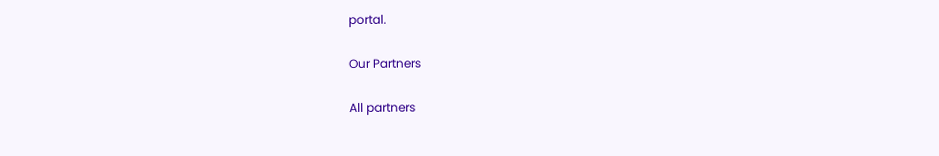portal.

Our Partners

All partners